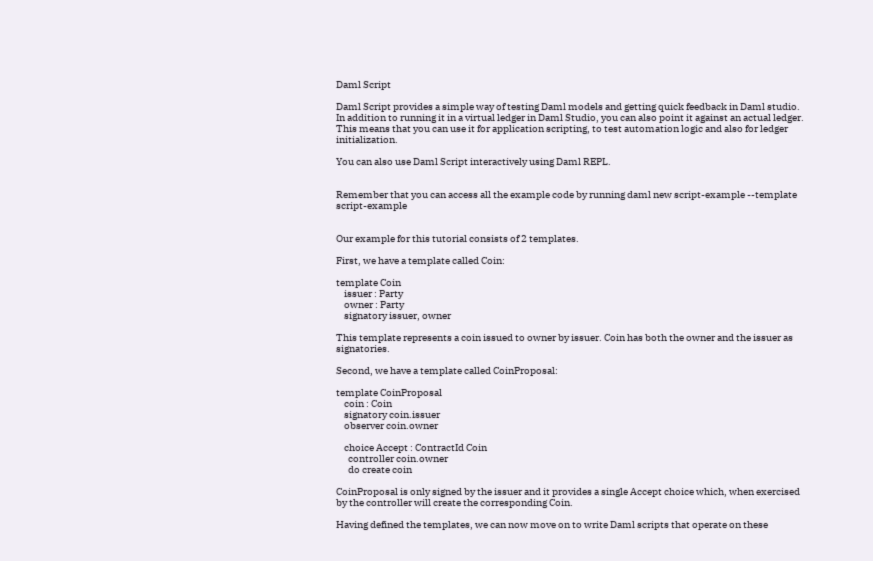Daml Script

Daml Script provides a simple way of testing Daml models and getting quick feedback in Daml studio. In addition to running it in a virtual ledger in Daml Studio, you can also point it against an actual ledger. This means that you can use it for application scripting, to test automation logic and also for ledger initialization.

You can also use Daml Script interactively using Daml REPL.


Remember that you can access all the example code by running daml new script-example --template script-example


Our example for this tutorial consists of 2 templates.

First, we have a template called Coin:

template Coin
    issuer : Party
    owner : Party
    signatory issuer, owner

This template represents a coin issued to owner by issuer. Coin has both the owner and the issuer as signatories.

Second, we have a template called CoinProposal:

template CoinProposal
    coin : Coin
    signatory coin.issuer
    observer coin.owner

    choice Accept : ContractId Coin
      controller coin.owner
      do create coin

CoinProposal is only signed by the issuer and it provides a single Accept choice which, when exercised by the controller will create the corresponding Coin.

Having defined the templates, we can now move on to write Daml scripts that operate on these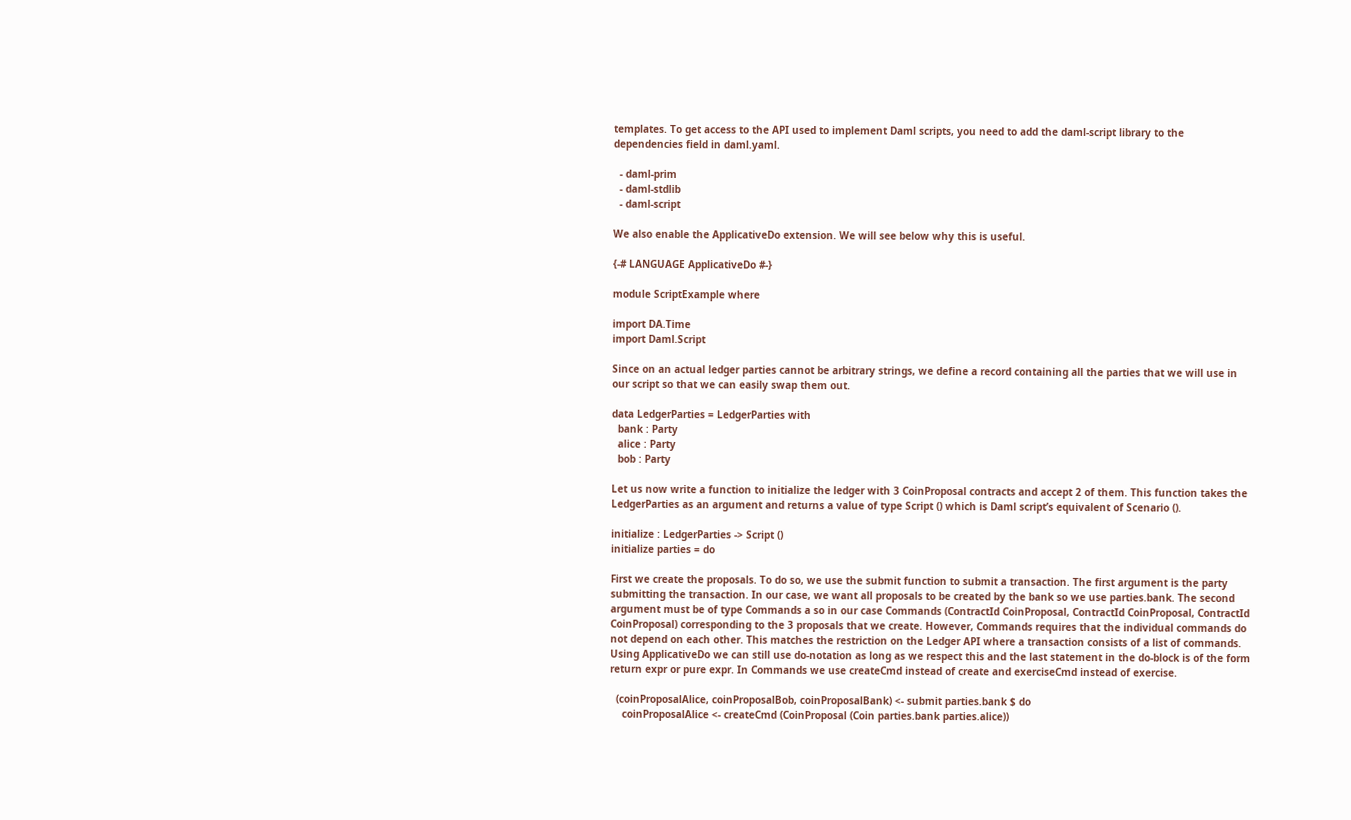templates. To get access to the API used to implement Daml scripts, you need to add the daml-script library to the dependencies field in daml.yaml.

  - daml-prim
  - daml-stdlib
  - daml-script

We also enable the ApplicativeDo extension. We will see below why this is useful.

{-# LANGUAGE ApplicativeDo #-}

module ScriptExample where

import DA.Time
import Daml.Script

Since on an actual ledger parties cannot be arbitrary strings, we define a record containing all the parties that we will use in our script so that we can easily swap them out.

data LedgerParties = LedgerParties with
  bank : Party
  alice : Party
  bob : Party

Let us now write a function to initialize the ledger with 3 CoinProposal contracts and accept 2 of them. This function takes the LedgerParties as an argument and returns a value of type Script () which is Daml script’s equivalent of Scenario ().

initialize : LedgerParties -> Script ()
initialize parties = do

First we create the proposals. To do so, we use the submit function to submit a transaction. The first argument is the party submitting the transaction. In our case, we want all proposals to be created by the bank so we use parties.bank. The second argument must be of type Commands a so in our case Commands (ContractId CoinProposal, ContractId CoinProposal, ContractId CoinProposal) corresponding to the 3 proposals that we create. However, Commands requires that the individual commands do not depend on each other. This matches the restriction on the Ledger API where a transaction consists of a list of commands. Using ApplicativeDo we can still use do-notation as long as we respect this and the last statement in the do-block is of the form return expr or pure expr. In Commands we use createCmd instead of create and exerciseCmd instead of exercise.

  (coinProposalAlice, coinProposalBob, coinProposalBank) <- submit parties.bank $ do
    coinProposalAlice <- createCmd (CoinProposal (Coin parties.bank parties.alice))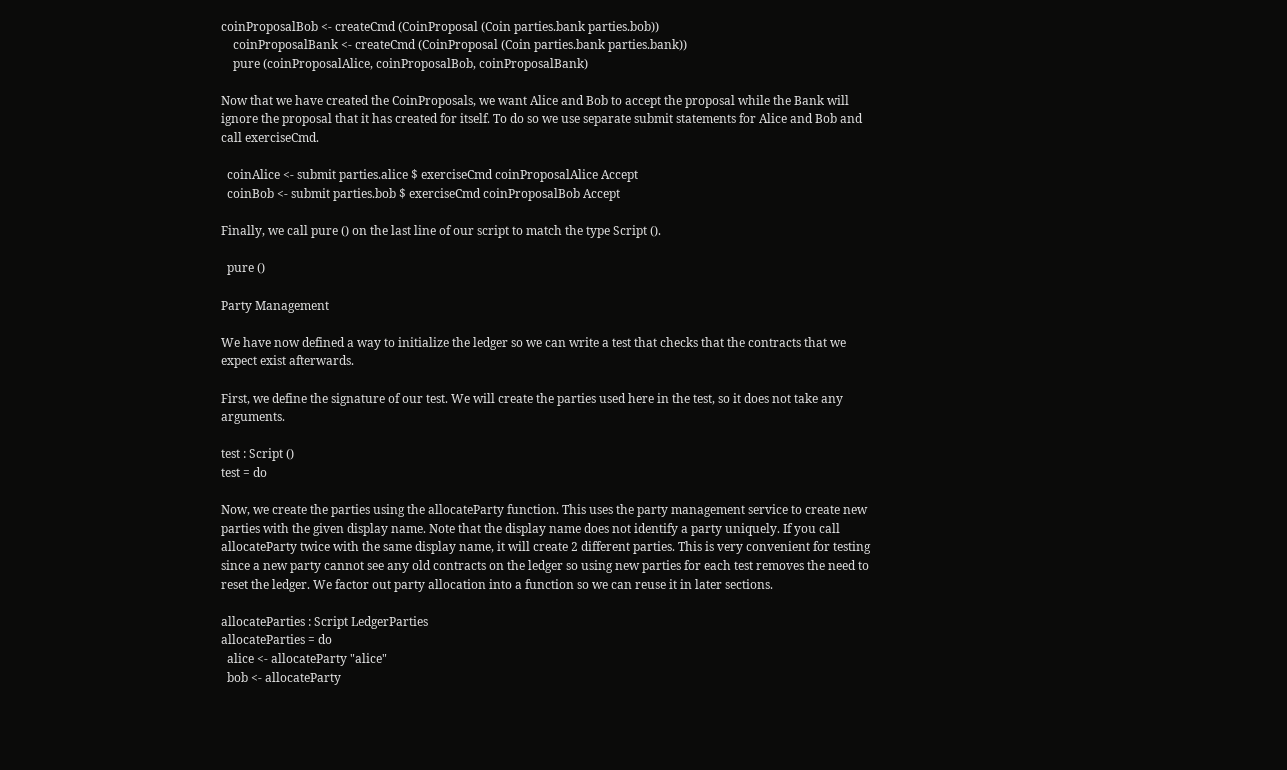coinProposalBob <- createCmd (CoinProposal (Coin parties.bank parties.bob))
    coinProposalBank <- createCmd (CoinProposal (Coin parties.bank parties.bank))
    pure (coinProposalAlice, coinProposalBob, coinProposalBank)

Now that we have created the CoinProposals, we want Alice and Bob to accept the proposal while the Bank will ignore the proposal that it has created for itself. To do so we use separate submit statements for Alice and Bob and call exerciseCmd.

  coinAlice <- submit parties.alice $ exerciseCmd coinProposalAlice Accept
  coinBob <- submit parties.bob $ exerciseCmd coinProposalBob Accept

Finally, we call pure () on the last line of our script to match the type Script ().

  pure ()

Party Management

We have now defined a way to initialize the ledger so we can write a test that checks that the contracts that we expect exist afterwards.

First, we define the signature of our test. We will create the parties used here in the test, so it does not take any arguments.

test : Script ()
test = do

Now, we create the parties using the allocateParty function. This uses the party management service to create new parties with the given display name. Note that the display name does not identify a party uniquely. If you call allocateParty twice with the same display name, it will create 2 different parties. This is very convenient for testing since a new party cannot see any old contracts on the ledger so using new parties for each test removes the need to reset the ledger. We factor out party allocation into a function so we can reuse it in later sections.

allocateParties : Script LedgerParties
allocateParties = do
  alice <- allocateParty "alice"
  bob <- allocateParty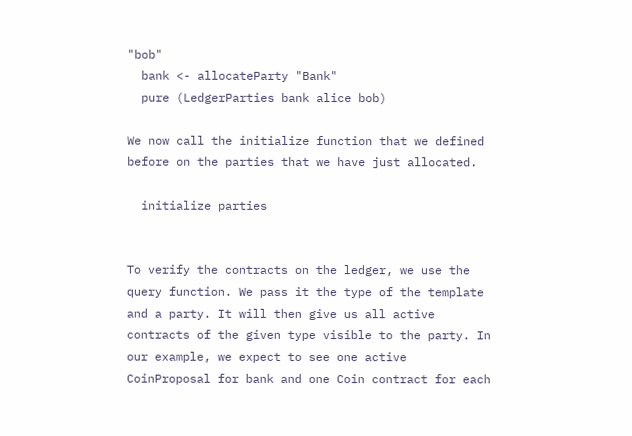"bob"
  bank <- allocateParty "Bank"
  pure (LedgerParties bank alice bob)

We now call the initialize function that we defined before on the parties that we have just allocated.

  initialize parties


To verify the contracts on the ledger, we use the query function. We pass it the type of the template and a party. It will then give us all active contracts of the given type visible to the party. In our example, we expect to see one active CoinProposal for bank and one Coin contract for each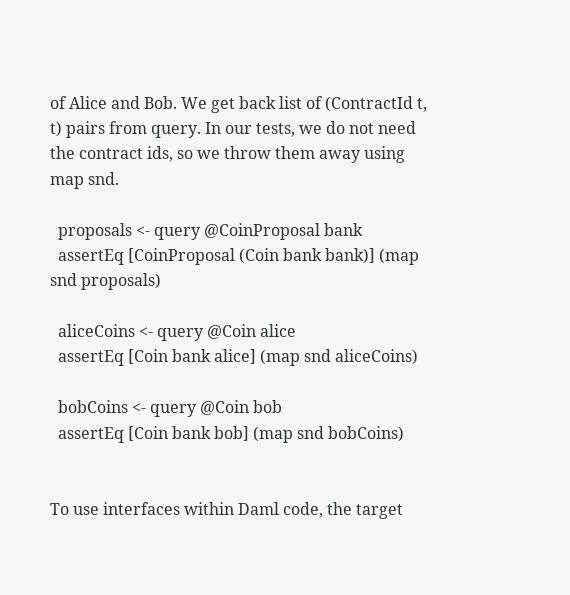of Alice and Bob. We get back list of (ContractId t, t) pairs from query. In our tests, we do not need the contract ids, so we throw them away using map snd.

  proposals <- query @CoinProposal bank
  assertEq [CoinProposal (Coin bank bank)] (map snd proposals)

  aliceCoins <- query @Coin alice
  assertEq [Coin bank alice] (map snd aliceCoins)

  bobCoins <- query @Coin bob
  assertEq [Coin bank bob] (map snd bobCoins)


To use interfaces within Daml code, the target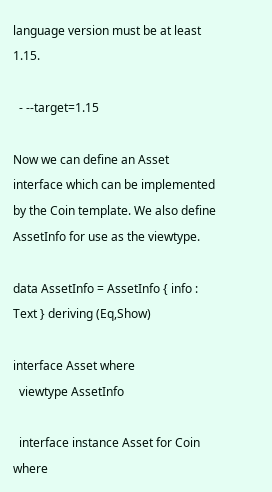language version must be at least 1.15.

  - --target=1.15

Now we can define an Asset interface which can be implemented by the Coin template. We also define AssetInfo for use as the viewtype.

data AssetInfo = AssetInfo { info : Text } deriving (Eq,Show)

interface Asset where
  viewtype AssetInfo

  interface instance Asset for Coin where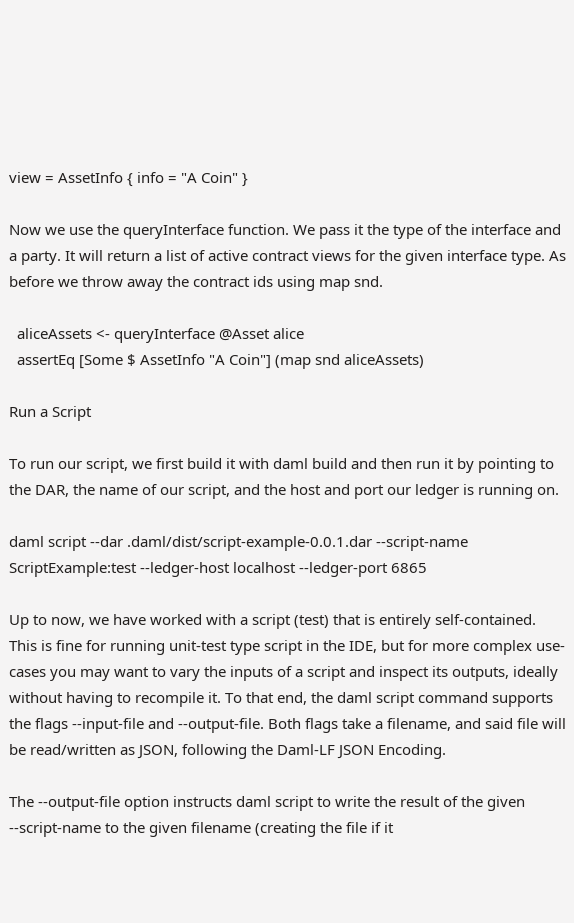view = AssetInfo { info = "A Coin" }

Now we use the queryInterface function. We pass it the type of the interface and a party. It will return a list of active contract views for the given interface type. As before we throw away the contract ids using map snd.

  aliceAssets <- queryInterface @Asset alice
  assertEq [Some $ AssetInfo "A Coin"] (map snd aliceAssets)

Run a Script

To run our script, we first build it with daml build and then run it by pointing to the DAR, the name of our script, and the host and port our ledger is running on.

daml script --dar .daml/dist/script-example-0.0.1.dar --script-name ScriptExample:test --ledger-host localhost --ledger-port 6865

Up to now, we have worked with a script (test) that is entirely self-contained. This is fine for running unit-test type script in the IDE, but for more complex use-cases you may want to vary the inputs of a script and inspect its outputs, ideally without having to recompile it. To that end, the daml script command supports the flags --input-file and --output-file. Both flags take a filename, and said file will be read/written as JSON, following the Daml-LF JSON Encoding.

The --output-file option instructs daml script to write the result of the given --script-name to the given filename (creating the file if it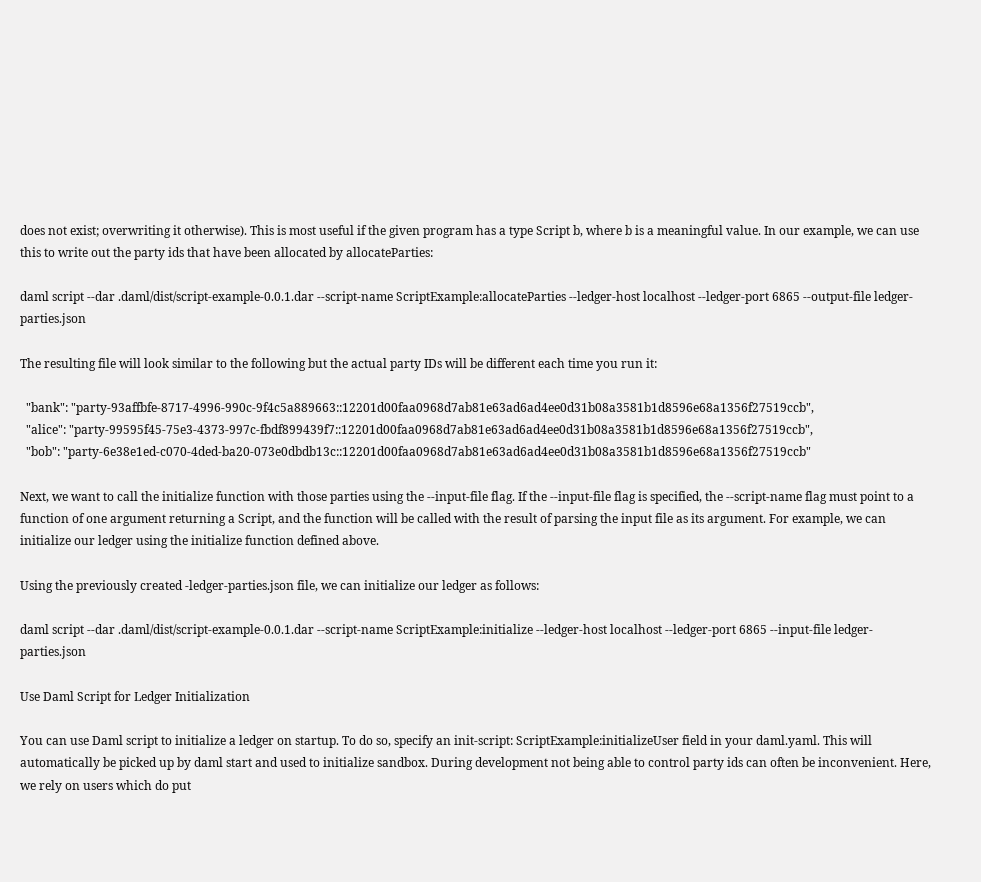does not exist; overwriting it otherwise). This is most useful if the given program has a type Script b, where b is a meaningful value. In our example, we can use this to write out the party ids that have been allocated by allocateParties:

daml script --dar .daml/dist/script-example-0.0.1.dar --script-name ScriptExample:allocateParties --ledger-host localhost --ledger-port 6865 --output-file ledger-parties.json

The resulting file will look similar to the following but the actual party IDs will be different each time you run it:

  "bank": "party-93affbfe-8717-4996-990c-9f4c5a889663::12201d00faa0968d7ab81e63ad6ad4ee0d31b08a3581b1d8596e68a1356f27519ccb",
  "alice": "party-99595f45-75e3-4373-997c-fbdf899439f7::12201d00faa0968d7ab81e63ad6ad4ee0d31b08a3581b1d8596e68a1356f27519ccb",
  "bob": "party-6e38e1ed-c070-4ded-ba20-073e0dbdb13c::12201d00faa0968d7ab81e63ad6ad4ee0d31b08a3581b1d8596e68a1356f27519ccb"

Next, we want to call the initialize function with those parties using the --input-file flag. If the --input-file flag is specified, the --script-name flag must point to a function of one argument returning a Script, and the function will be called with the result of parsing the input file as its argument. For example, we can initialize our ledger using the initialize function defined above.

Using the previously created -ledger-parties.json file, we can initialize our ledger as follows:

daml script --dar .daml/dist/script-example-0.0.1.dar --script-name ScriptExample:initialize --ledger-host localhost --ledger-port 6865 --input-file ledger-parties.json

Use Daml Script for Ledger Initialization

You can use Daml script to initialize a ledger on startup. To do so, specify an init-script: ScriptExample:initializeUser field in your daml.yaml. This will automatically be picked up by daml start and used to initialize sandbox. During development not being able to control party ids can often be inconvenient. Here, we rely on users which do put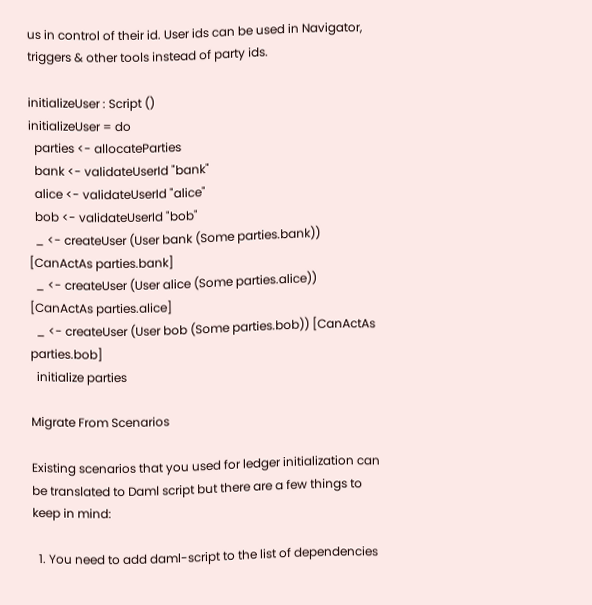us in control of their id. User ids can be used in Navigator, triggers & other tools instead of party ids.

initializeUser : Script ()
initializeUser = do
  parties <- allocateParties
  bank <- validateUserId "bank"
  alice <- validateUserId "alice"
  bob <- validateUserId "bob"
  _ <- createUser (User bank (Some parties.bank)) [CanActAs parties.bank]
  _ <- createUser (User alice (Some parties.alice)) [CanActAs parties.alice]
  _ <- createUser (User bob (Some parties.bob)) [CanActAs parties.bob]
  initialize parties

Migrate From Scenarios

Existing scenarios that you used for ledger initialization can be translated to Daml script but there are a few things to keep in mind:

  1. You need to add daml-script to the list of dependencies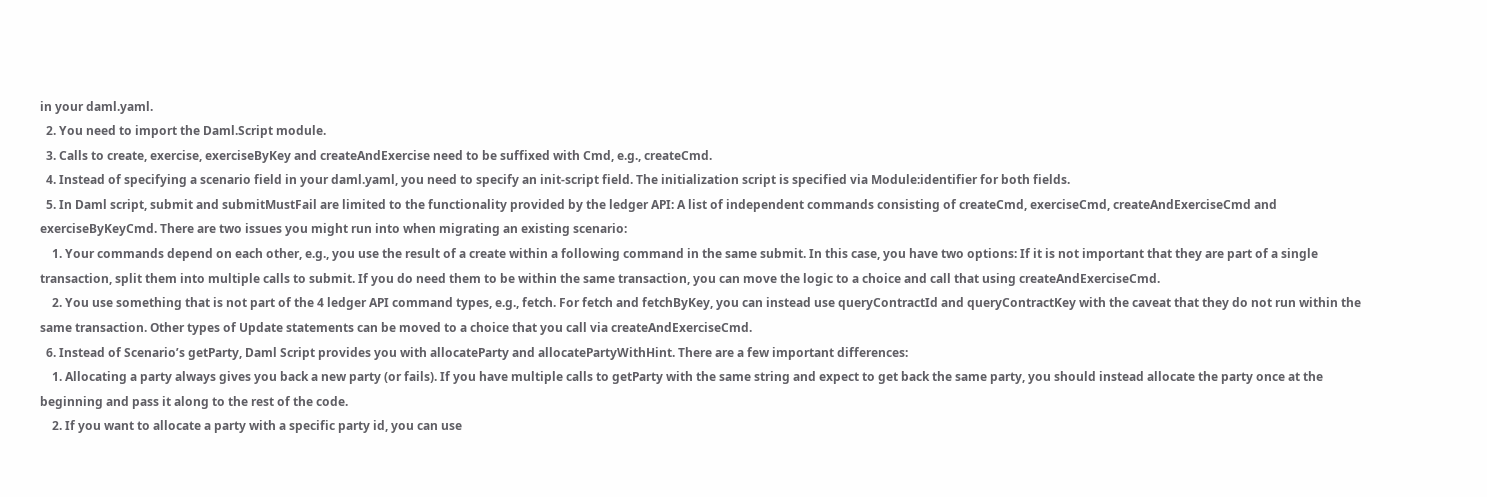in your daml.yaml.
  2. You need to import the Daml.Script module.
  3. Calls to create, exercise, exerciseByKey and createAndExercise need to be suffixed with Cmd, e.g., createCmd.
  4. Instead of specifying a scenario field in your daml.yaml, you need to specify an init-script field. The initialization script is specified via Module:identifier for both fields.
  5. In Daml script, submit and submitMustFail are limited to the functionality provided by the ledger API: A list of independent commands consisting of createCmd, exerciseCmd, createAndExerciseCmd and exerciseByKeyCmd. There are two issues you might run into when migrating an existing scenario:
    1. Your commands depend on each other, e.g., you use the result of a create within a following command in the same submit. In this case, you have two options: If it is not important that they are part of a single transaction, split them into multiple calls to submit. If you do need them to be within the same transaction, you can move the logic to a choice and call that using createAndExerciseCmd.
    2. You use something that is not part of the 4 ledger API command types, e.g., fetch. For fetch and fetchByKey, you can instead use queryContractId and queryContractKey with the caveat that they do not run within the same transaction. Other types of Update statements can be moved to a choice that you call via createAndExerciseCmd.
  6. Instead of Scenario’s getParty, Daml Script provides you with allocateParty and allocatePartyWithHint. There are a few important differences:
    1. Allocating a party always gives you back a new party (or fails). If you have multiple calls to getParty with the same string and expect to get back the same party, you should instead allocate the party once at the beginning and pass it along to the rest of the code.
    2. If you want to allocate a party with a specific party id, you can use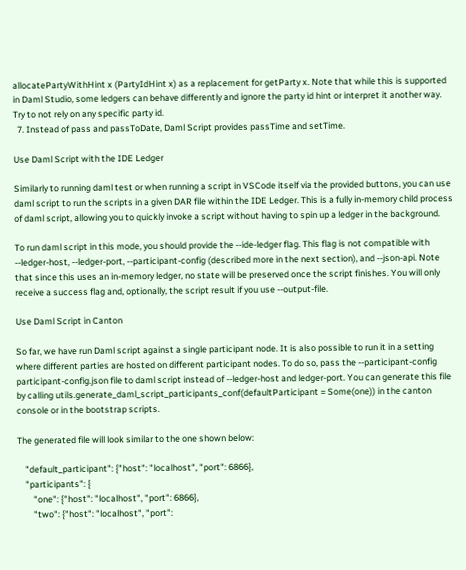allocatePartyWithHint x (PartyIdHint x) as a replacement for getParty x. Note that while this is supported in Daml Studio, some ledgers can behave differently and ignore the party id hint or interpret it another way. Try to not rely on any specific party id.
  7. Instead of pass and passToDate, Daml Script provides passTime and setTime.

Use Daml Script with the IDE Ledger

Similarly to running daml test or when running a script in VSCode itself via the provided buttons, you can use daml script to run the scripts in a given DAR file within the IDE Ledger. This is a fully in-memory child process of daml script, allowing you to quickly invoke a script without having to spin up a ledger in the background.

To run daml script in this mode, you should provide the --ide-ledger flag. This flag is not compatible with --ledger-host, --ledger-port, --participant-config (described more in the next section), and --json-api. Note that since this uses an in-memory ledger, no state will be preserved once the script finishes. You will only receive a success flag and, optionally, the script result if you use --output-file.

Use Daml Script in Canton

So far, we have run Daml script against a single participant node. It is also possible to run it in a setting where different parties are hosted on different participant nodes. To do so, pass the --participant-config participant-config.json file to daml script instead of --ledger-host and ledger-port. You can generate this file by calling utils.generate_daml_script_participants_conf(defaultParticipant = Some(one)) in the canton console or in the bootstrap scripts.

The generated file will look similar to the one shown below:

    "default_participant": {"host": "localhost", "port": 6866},
    "participants": {
        "one": {"host": "localhost", "port": 6866},
        "two": {"host": "localhost", "port":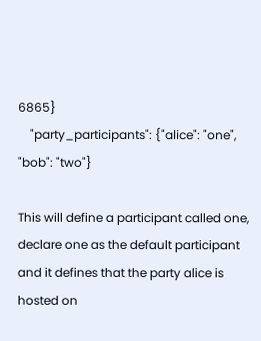6865}
    "party_participants": {"alice": "one", "bob": "two"}

This will define a participant called one, declare one as the default participant and it defines that the party alice is hosted on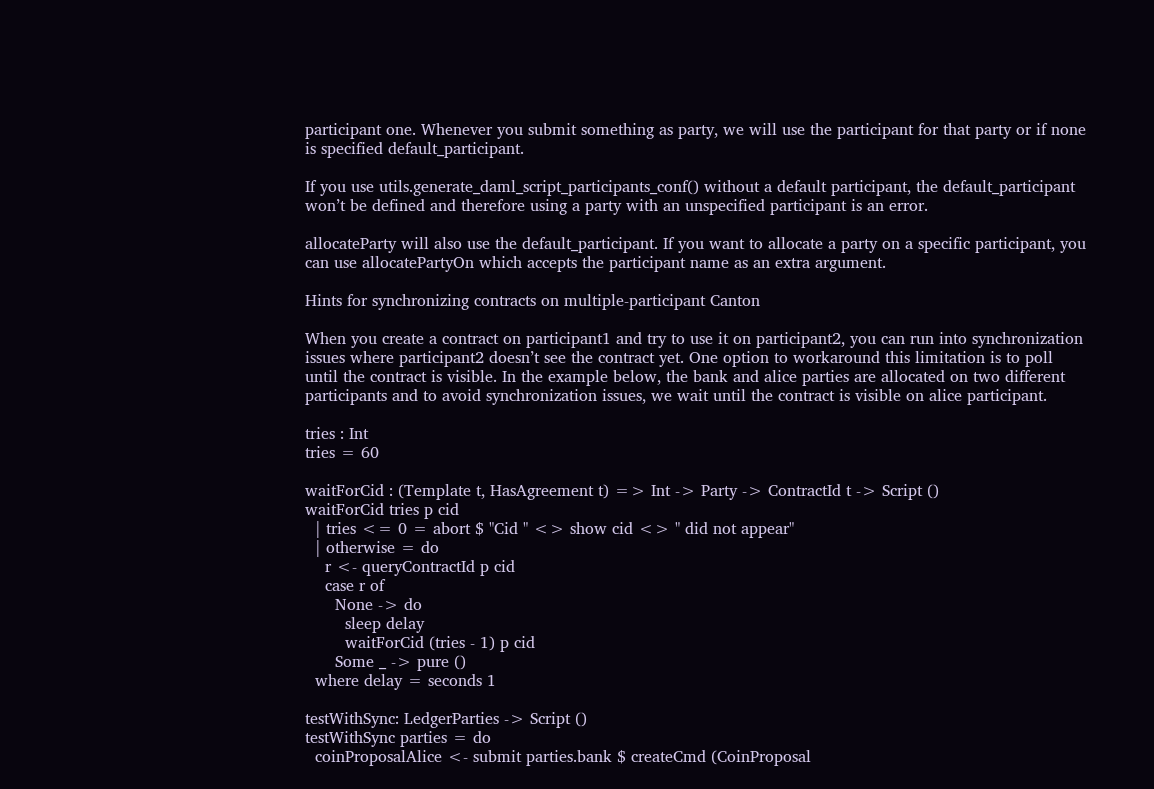participant one. Whenever you submit something as party, we will use the participant for that party or if none is specified default_participant.

If you use utils.generate_daml_script_participants_conf() without a default participant, the default_participant won’t be defined and therefore using a party with an unspecified participant is an error.

allocateParty will also use the default_participant. If you want to allocate a party on a specific participant, you can use allocatePartyOn which accepts the participant name as an extra argument.

Hints for synchronizing contracts on multiple-participant Canton

When you create a contract on participant1 and try to use it on participant2, you can run into synchronization issues where participant2 doesn’t see the contract yet. One option to workaround this limitation is to poll until the contract is visible. In the example below, the bank and alice parties are allocated on two different participants and to avoid synchronization issues, we wait until the contract is visible on alice participant.

tries : Int
tries = 60

waitForCid : (Template t, HasAgreement t) => Int -> Party -> ContractId t -> Script ()
waitForCid tries p cid
  | tries <= 0 = abort $ "Cid " <> show cid <> " did not appear"
  | otherwise = do
    r <- queryContractId p cid
    case r of
      None -> do
        sleep delay
        waitForCid (tries - 1) p cid
      Some _ -> pure ()
  where delay = seconds 1

testWithSync: LedgerParties -> Script ()
testWithSync parties = do
  coinProposalAlice <- submit parties.bank $ createCmd (CoinProposal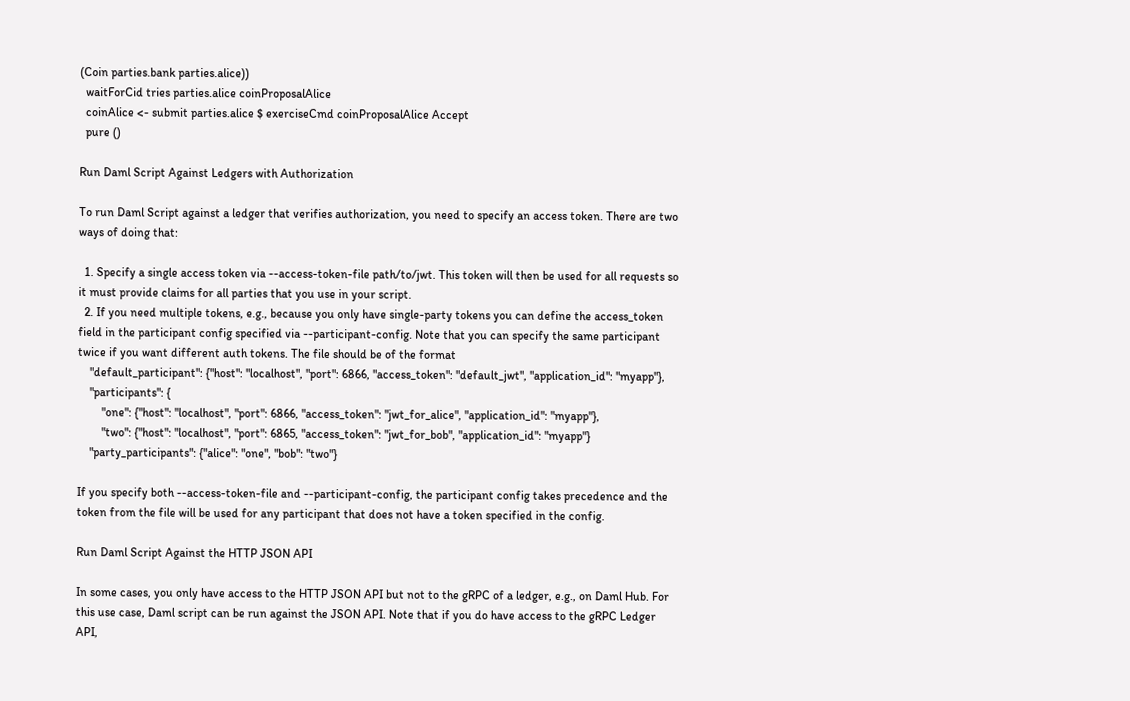(Coin parties.bank parties.alice))
  waitForCid tries parties.alice coinProposalAlice
  coinAlice <- submit parties.alice $ exerciseCmd coinProposalAlice Accept
  pure ()

Run Daml Script Against Ledgers with Authorization

To run Daml Script against a ledger that verifies authorization, you need to specify an access token. There are two ways of doing that:

  1. Specify a single access token via --access-token-file path/to/jwt. This token will then be used for all requests so it must provide claims for all parties that you use in your script.
  2. If you need multiple tokens, e.g., because you only have single-party tokens you can define the access_token field in the participant config specified via --participant-config. Note that you can specify the same participant twice if you want different auth tokens. The file should be of the format
    "default_participant": {"host": "localhost", "port": 6866, "access_token": "default_jwt", "application_id": "myapp"},
    "participants": {
        "one": {"host": "localhost", "port": 6866, "access_token": "jwt_for_alice", "application_id": "myapp"},
        "two": {"host": "localhost", "port": 6865, "access_token": "jwt_for_bob", "application_id": "myapp"}
    "party_participants": {"alice": "one", "bob": "two"}

If you specify both --access-token-file and --participant-config, the participant config takes precedence and the token from the file will be used for any participant that does not have a token specified in the config.

Run Daml Script Against the HTTP JSON API

In some cases, you only have access to the HTTP JSON API but not to the gRPC of a ledger, e.g., on Daml Hub. For this use case, Daml script can be run against the JSON API. Note that if you do have access to the gRPC Ledger API,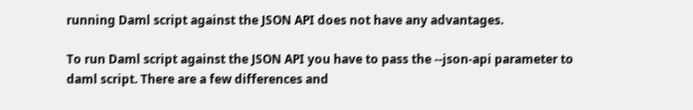running Daml script against the JSON API does not have any advantages.

To run Daml script against the JSON API you have to pass the --json-api parameter to daml script. There are a few differences and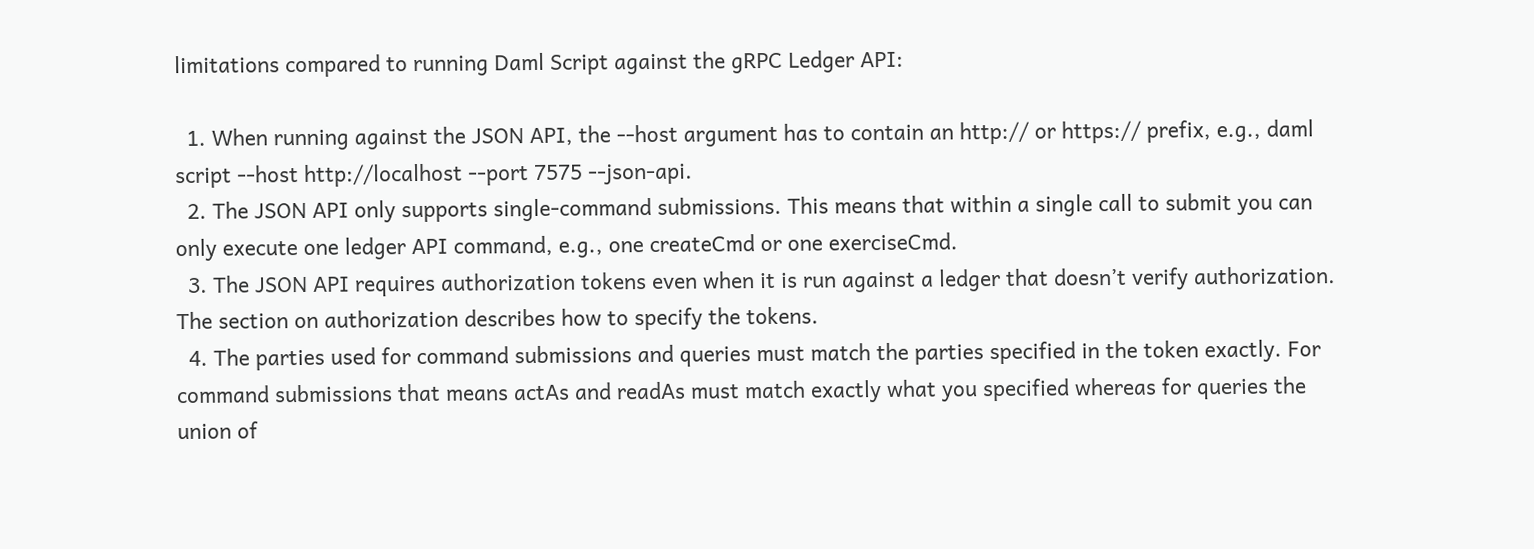limitations compared to running Daml Script against the gRPC Ledger API:

  1. When running against the JSON API, the --host argument has to contain an http:// or https:// prefix, e.g., daml script --host http://localhost --port 7575 --json-api.
  2. The JSON API only supports single-command submissions. This means that within a single call to submit you can only execute one ledger API command, e.g., one createCmd or one exerciseCmd.
  3. The JSON API requires authorization tokens even when it is run against a ledger that doesn’t verify authorization. The section on authorization describes how to specify the tokens.
  4. The parties used for command submissions and queries must match the parties specified in the token exactly. For command submissions that means actAs and readAs must match exactly what you specified whereas for queries the union of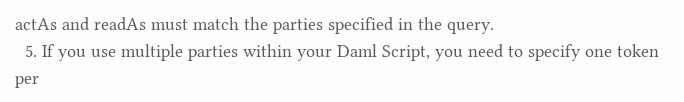actAs and readAs must match the parties specified in the query.
  5. If you use multiple parties within your Daml Script, you need to specify one token per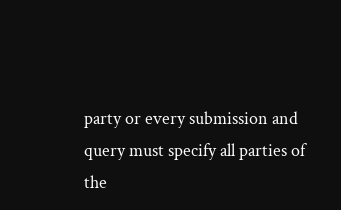party or every submission and query must specify all parties of the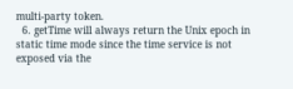multi-party token.
  6. getTime will always return the Unix epoch in static time mode since the time service is not exposed via the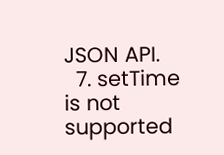JSON API.
  7. setTime is not supported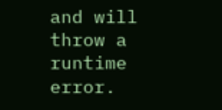and will throw a runtime error.